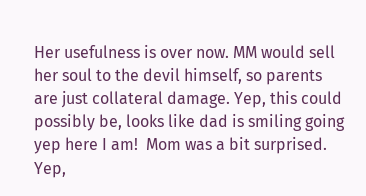Her usefulness is over now. MM would sell her soul to the devil himself, so parents are just collateral damage. Yep, this could possibly be, looks like dad is smiling going yep here I am!  Mom was a bit surprised.  Yep,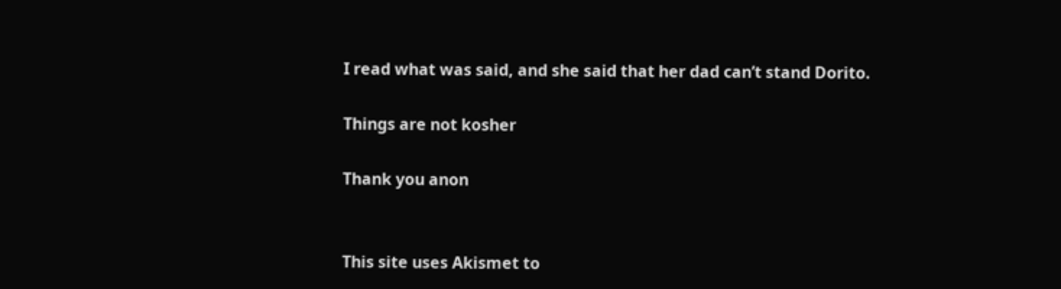I read what was said, and she said that her dad can’t stand Dorito.

Things are not kosher

Thank you anon


This site uses Akismet to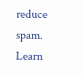reduce spam. Learn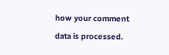how your comment data is processed.